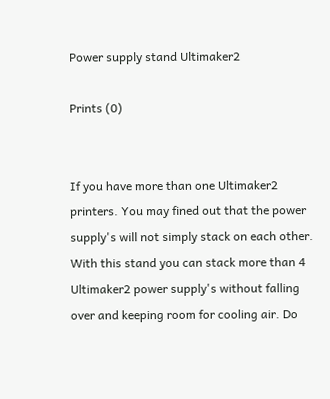Power supply stand Ultimaker2

Prints (0)


If you have more than one Ultimaker2 printers. You may fined out that the power supply's will not simply stack on each other. With this stand you can stack more than 4 Ultimaker2 power supply's without falling over and keeping room for cooling air. Do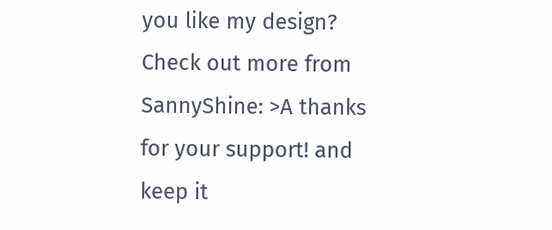you like my design? Check out more from SannyShine: >A thanks for your support! and keep it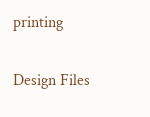printing

Design Files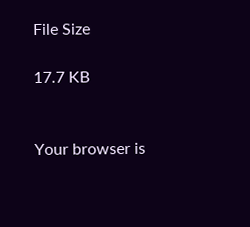File Size

17.7 KB


Your browser is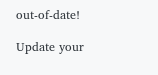out-of-date!

Update your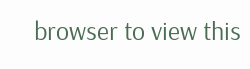browser to view this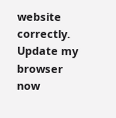website correctly. Update my browser now